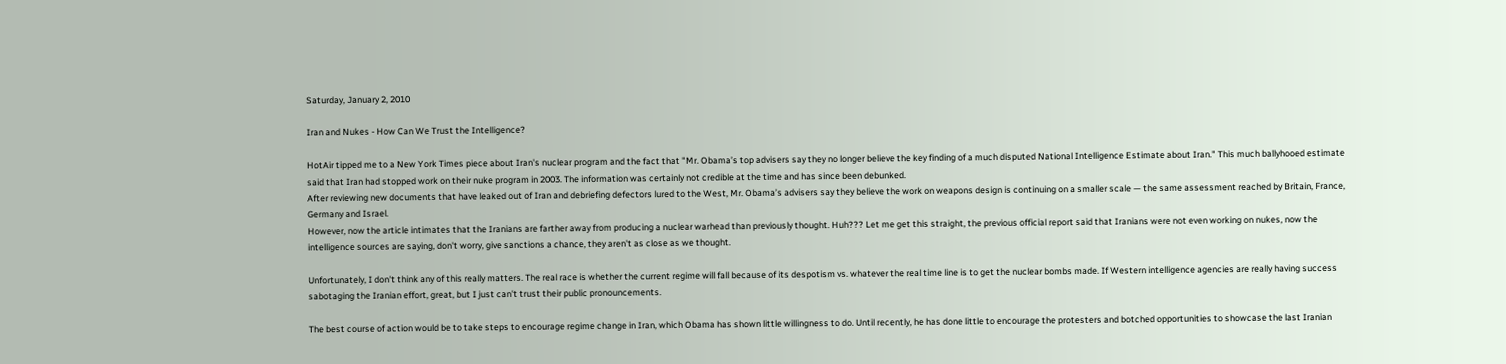Saturday, January 2, 2010

Iran and Nukes - How Can We Trust the Intelligence?

HotAir tipped me to a New York Times piece about Iran's nuclear program and the fact that "Mr. Obama’s top advisers say they no longer believe the key finding of a much disputed National Intelligence Estimate about Iran." This much ballyhooed estimate said that Iran had stopped work on their nuke program in 2003. The information was certainly not credible at the time and has since been debunked.
After reviewing new documents that have leaked out of Iran and debriefing defectors lured to the West, Mr. Obama’s advisers say they believe the work on weapons design is continuing on a smaller scale — the same assessment reached by Britain, France, Germany and Israel.
However, now the article intimates that the Iranians are farther away from producing a nuclear warhead than previously thought. Huh??? Let me get this straight, the previous official report said that Iranians were not even working on nukes, now the intelligence sources are saying, don't worry, give sanctions a chance, they aren't as close as we thought.

Unfortunately, I don't think any of this really matters. The real race is whether the current regime will fall because of its despotism vs. whatever the real time line is to get the nuclear bombs made. If Western intelligence agencies are really having success sabotaging the Iranian effort, great, but I just can't trust their public pronouncements.

The best course of action would be to take steps to encourage regime change in Iran, which Obama has shown little willingness to do. Until recently, he has done little to encourage the protesters and botched opportunities to showcase the last Iranian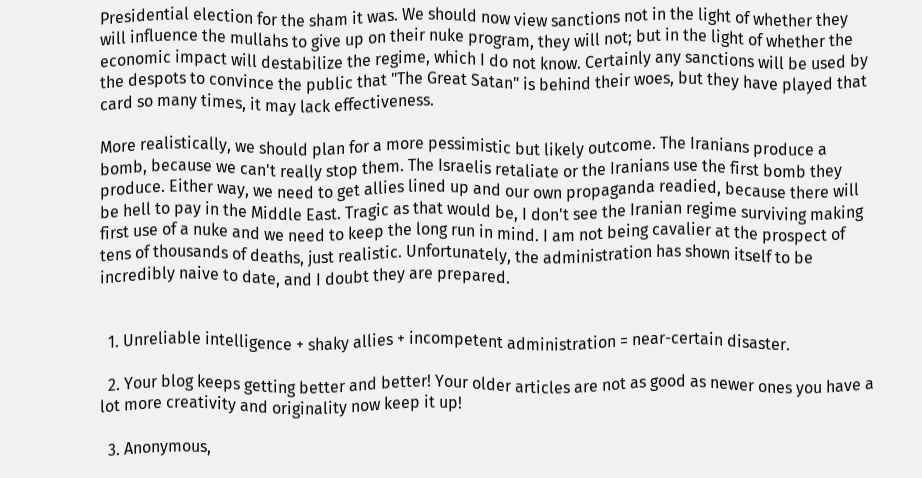Presidential election for the sham it was. We should now view sanctions not in the light of whether they will influence the mullahs to give up on their nuke program, they will not; but in the light of whether the economic impact will destabilize the regime, which I do not know. Certainly any sanctions will be used by the despots to convince the public that "The Great Satan" is behind their woes, but they have played that card so many times, it may lack effectiveness.

More realistically, we should plan for a more pessimistic but likely outcome. The Iranians produce a bomb, because we can't really stop them. The Israelis retaliate or the Iranians use the first bomb they produce. Either way, we need to get allies lined up and our own propaganda readied, because there will be hell to pay in the Middle East. Tragic as that would be, I don't see the Iranian regime surviving making first use of a nuke and we need to keep the long run in mind. I am not being cavalier at the prospect of tens of thousands of deaths, just realistic. Unfortunately, the administration has shown itself to be incredibly naive to date, and I doubt they are prepared.


  1. Unreliable intelligence + shaky allies + incompetent administration = near-certain disaster.

  2. Your blog keeps getting better and better! Your older articles are not as good as newer ones you have a lot more creativity and originality now keep it up!

  3. Anonymous,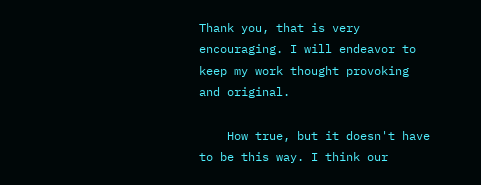Thank you, that is very encouraging. I will endeavor to keep my work thought provoking and original.

    How true, but it doesn't have to be this way. I think our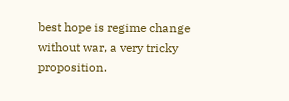best hope is regime change without war, a very tricky proposition.